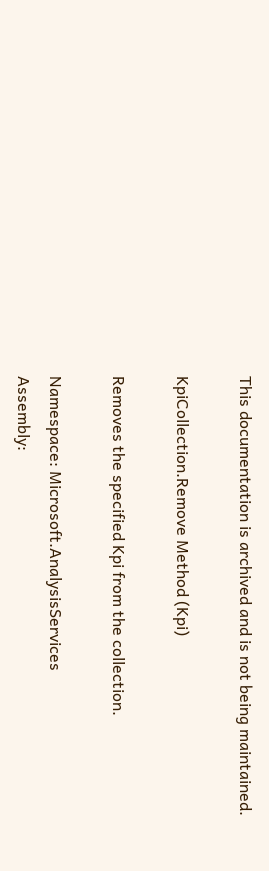This documentation is archived and is not being maintained.

KpiCollection.Remove Method (Kpi)

Removes the specified Kpi from the collection.

Namespace: Microsoft.AnalysisServices
Assembly: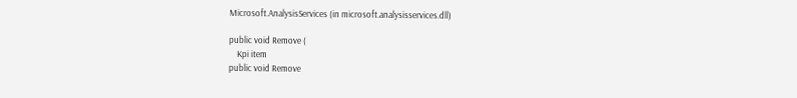Microsoft.AnalysisServices (in microsoft.analysisservices.dll)

public void Remove (
    Kpi item
public void Remove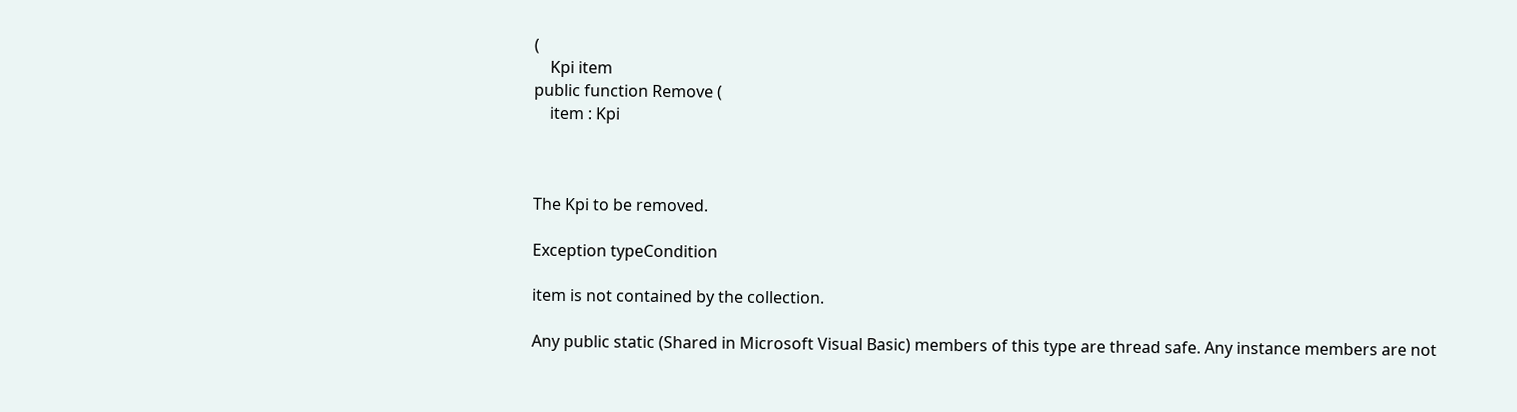(
    Kpi item
public function Remove (
    item : Kpi



The Kpi to be removed.

Exception typeCondition

item is not contained by the collection.

Any public static (Shared in Microsoft Visual Basic) members of this type are thread safe. Any instance members are not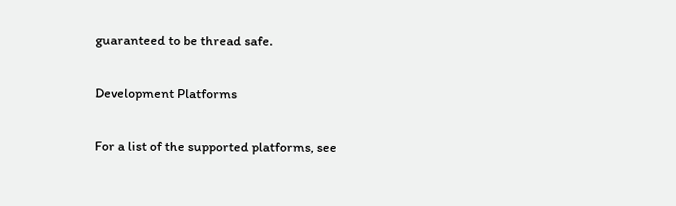guaranteed to be thread safe.

Development Platforms

For a list of the supported platforms, see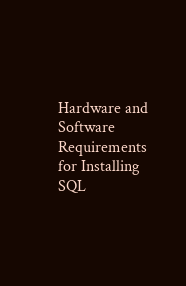Hardware and Software Requirements for Installing SQL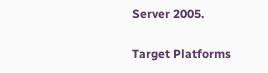Server 2005.

Target Platforms